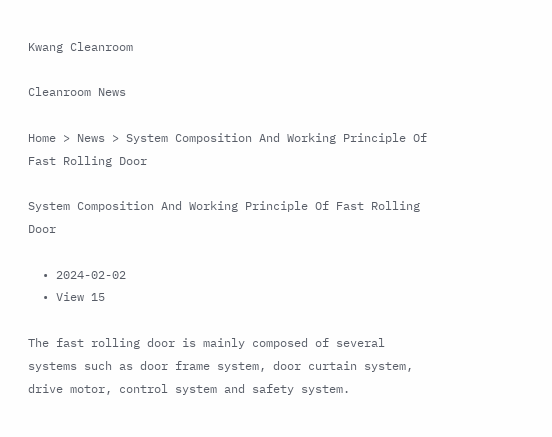Kwang Cleanroom

Cleanroom News

Home > News > System Composition And Working Principle Of Fast Rolling Door

System Composition And Working Principle Of Fast Rolling Door

  • 2024-02-02
  • View 15

The fast rolling door is mainly composed of several systems such as door frame system, door curtain system, drive motor, control system and safety system.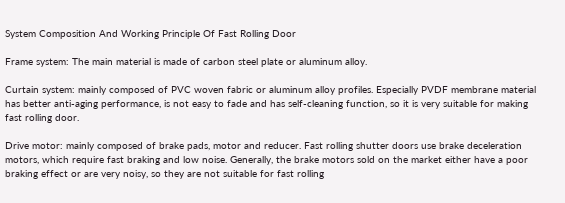System Composition And Working Principle Of Fast Rolling Door

Frame system: The main material is made of carbon steel plate or aluminum alloy.

Curtain system: mainly composed of PVC woven fabric or aluminum alloy profiles. Especially PVDF membrane material has better anti-aging performance, is not easy to fade and has self-cleaning function, so it is very suitable for making fast rolling door.

Drive motor: mainly composed of brake pads, motor and reducer. Fast rolling shutter doors use brake deceleration motors, which require fast braking and low noise. Generally, the brake motors sold on the market either have a poor braking effect or are very noisy, so they are not suitable for fast rolling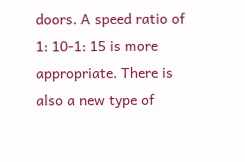doors. A speed ratio of 1: 10-1: 15 is more appropriate. There is also a new type of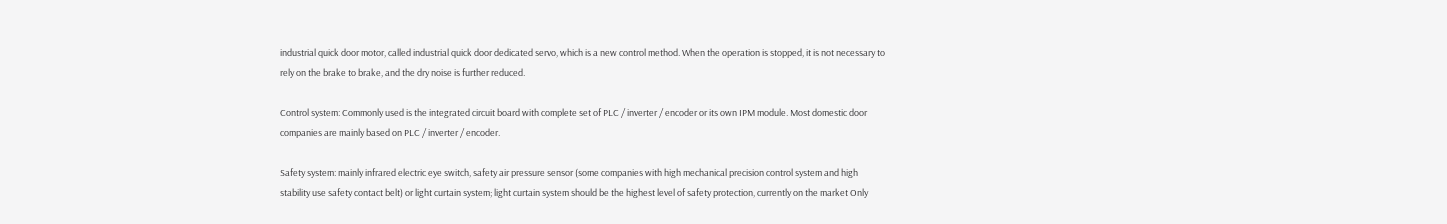industrial quick door motor, called industrial quick door dedicated servo, which is a new control method. When the operation is stopped, it is not necessary to rely on the brake to brake, and the dry noise is further reduced.

Control system: Commonly used is the integrated circuit board with complete set of PLC / inverter / encoder or its own IPM module. Most domestic door companies are mainly based on PLC / inverter / encoder.

Safety system: mainly infrared electric eye switch, safety air pressure sensor (some companies with high mechanical precision control system and high stability use safety contact belt) or light curtain system; light curtain system should be the highest level of safety protection, currently on the market Only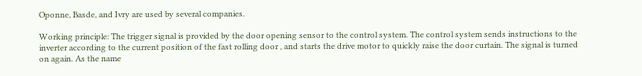Oponne, Basde, and Ivry are used by several companies.

Working principle: The trigger signal is provided by the door opening sensor to the control system. The control system sends instructions to the inverter according to the current position of the fast rolling door , and starts the drive motor to quickly raise the door curtain. The signal is turned on again. As the name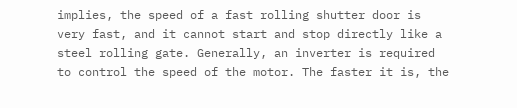implies, the speed of a fast rolling shutter door is very fast, and it cannot start and stop directly like a steel rolling gate. Generally, an inverter is required to control the speed of the motor. The faster it is, the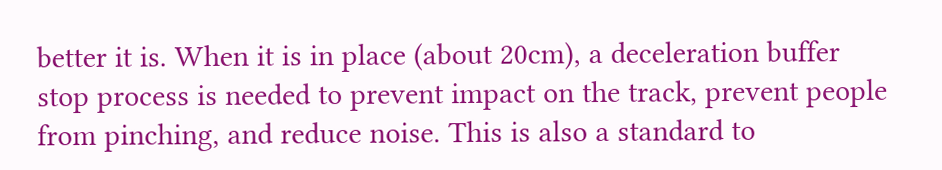better it is. When it is in place (about 20cm), a deceleration buffer stop process is needed to prevent impact on the track, prevent people from pinching, and reduce noise. This is also a standard to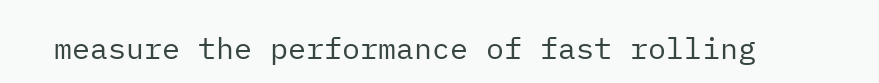measure the performance of fast rolling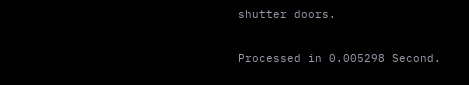shutter doors.

Processed in 0.005298 Second.